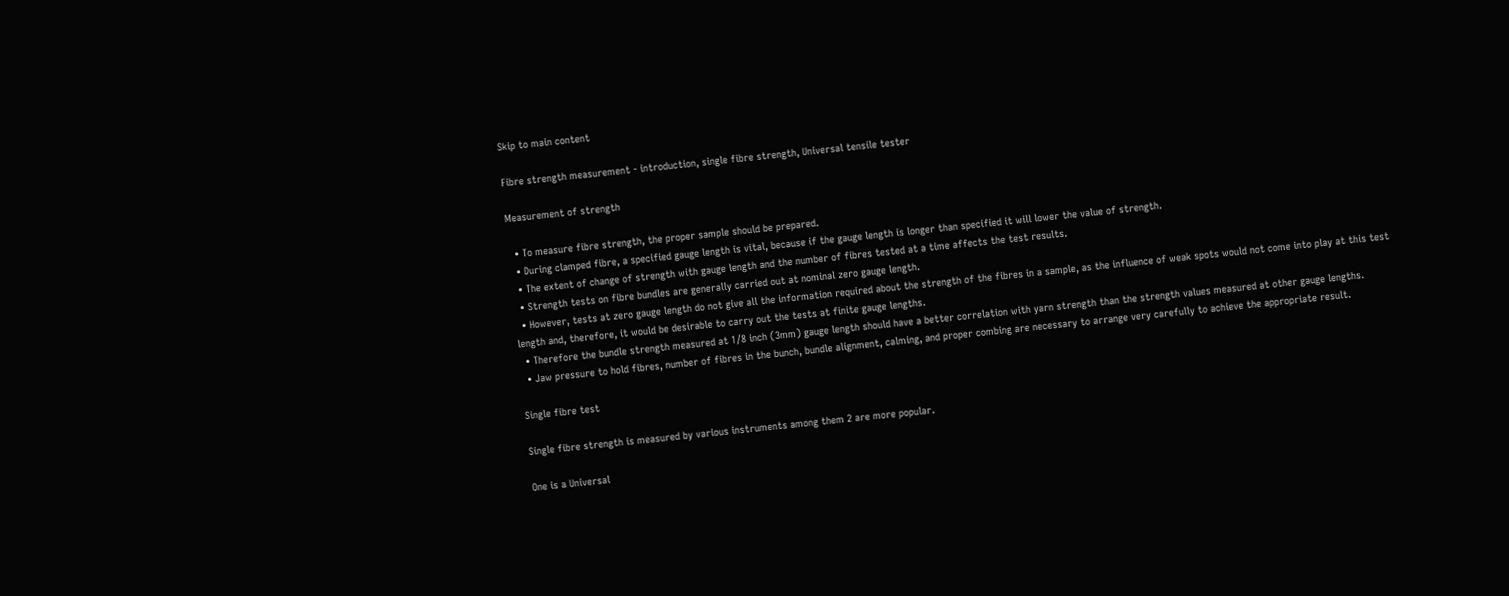Skip to main content

Fibre strength measurement - introduction, single fibre strength, Universal tensile tester

Measurement of strength

  • To measure fibre strength, the proper sample should be prepared.
  • During clamped fibre, a specified gauge length is vital, because if the gauge length is longer than specified it will lower the value of strength.
  • The extent of change of strength with gauge length and the number of fibres tested at a time affects the test results.
  • Strength tests on fibre bundles are generally carried out at nominal zero gauge length.
  • However, tests at zero gauge length do not give all the information required about the strength of the fibres in a sample, as the influence of weak spots would not come into play at this test length and, therefore, it would be desirable to carry out the tests at finite gauge lengths.
  • Therefore the bundle strength measured at 1/8 inch (3mm) gauge length should have a better correlation with yarn strength than the strength values measured at other gauge lengths.
  • Jaw pressure to hold fibres, number of fibres in the bunch, bundle alignment, calming, and proper combing are necessary to arrange very carefully to achieve the appropriate result.

Single fibre test

Single fibre strength is measured by various instruments among them 2 are more popular.

One is a Universal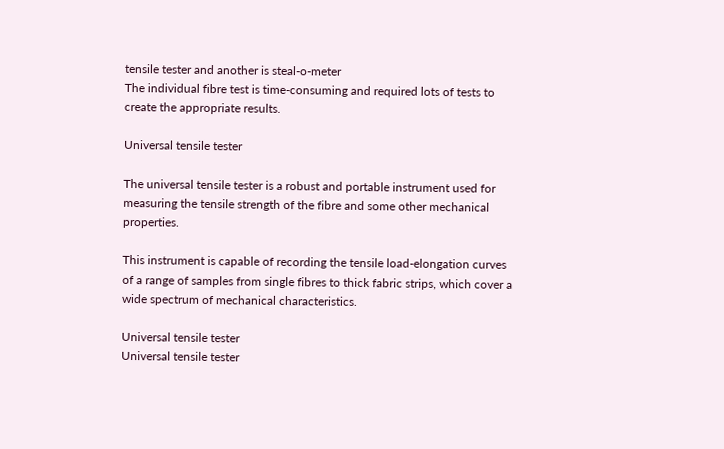tensile tester and another is steal-o-meter
The individual fibre test is time-consuming and required lots of tests to create the appropriate results.

Universal tensile tester

The universal tensile tester is a robust and portable instrument used for measuring the tensile strength of the fibre and some other mechanical properties.

This instrument is capable of recording the tensile load-elongation curves of a range of samples from single fibres to thick fabric strips, which cover a wide spectrum of mechanical characteristics.

Universal tensile tester
Universal tensile tester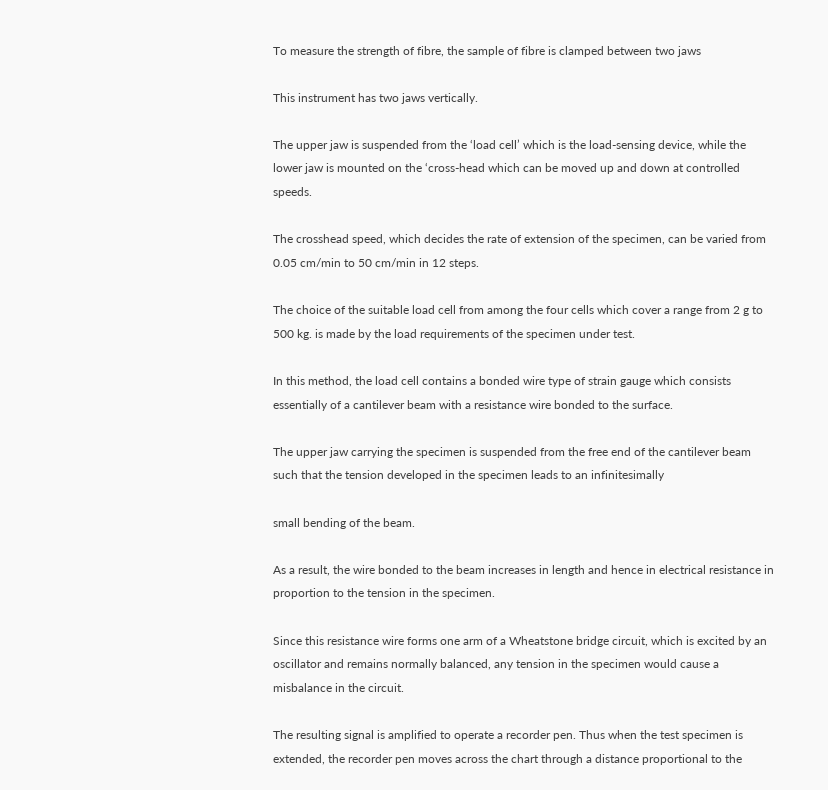To measure the strength of fibre, the sample of fibre is clamped between two jaws

This instrument has two jaws vertically.

The upper jaw is suspended from the ‘load cell’ which is the load-sensing device, while the lower jaw is mounted on the ‘cross-head which can be moved up and down at controlled speeds.

The crosshead speed, which decides the rate of extension of the specimen, can be varied from 0.05 cm/min to 50 cm/min in 12 steps.

The choice of the suitable load cell from among the four cells which cover a range from 2 g to 500 kg. is made by the load requirements of the specimen under test.

In this method, the load cell contains a bonded wire type of strain gauge which consists essentially of a cantilever beam with a resistance wire bonded to the surface.

The upper jaw carrying the specimen is suspended from the free end of the cantilever beam such that the tension developed in the specimen leads to an infinitesimally

small bending of the beam.

As a result, the wire bonded to the beam increases in length and hence in electrical resistance in proportion to the tension in the specimen.

Since this resistance wire forms one arm of a Wheatstone bridge circuit, which is excited by an oscillator and remains normally balanced, any tension in the specimen would cause a misbalance in the circuit.

The resulting signal is amplified to operate a recorder pen. Thus when the test specimen is extended, the recorder pen moves across the chart through a distance proportional to the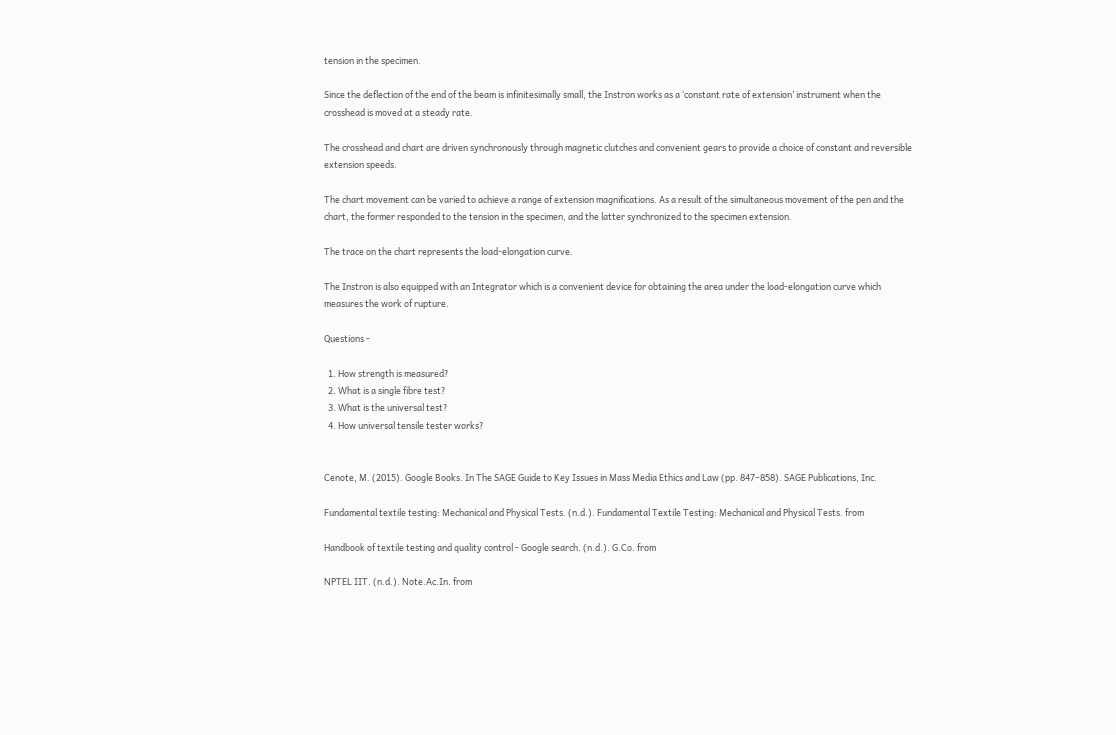tension in the specimen.

Since the deflection of the end of the beam is infinitesimally small, the Instron works as a ‘constant rate of extension’ instrument when the crosshead is moved at a steady rate.

The crosshead and chart are driven synchronously through magnetic clutches and convenient gears to provide a choice of constant and reversible extension speeds.

The chart movement can be varied to achieve a range of extension magnifications. As a result of the simultaneous movement of the pen and the chart, the former responded to the tension in the specimen, and the latter synchronized to the specimen extension.

The trace on the chart represents the load-elongation curve.

The Instron is also equipped with an Integrator which is a convenient device for obtaining the area under the load-elongation curve which measures the work of rupture.

Questions -

  1. How strength is measured?
  2. What is a single fibre test?
  3. What is the universal test?
  4. How universal tensile tester works?


Cenote, M. (2015). Google Books. In The SAGE Guide to Key Issues in Mass Media Ethics and Law (pp. 847–858). SAGE Publications, Inc.

Fundamental textile testing: Mechanical and Physical Tests. (n.d.). Fundamental Textile Testing: Mechanical and Physical Tests. from

Handbook of textile testing and quality control - Google search. (n.d.). G.Co. from

NPTEL IIT. (n.d.). Note.Ac.In. from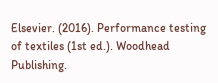Elsevier. (2016). Performance testing of textiles (1st ed.). Woodhead Publishing.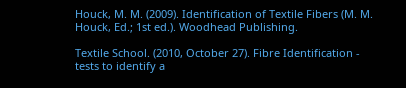Houck, M. M. (2009). Identification of Textile Fibers (M. M. Houck, Ed.; 1st ed.). Woodhead Publishing.

Textile School. (2010, October 27). Fibre Identification - tests to identify a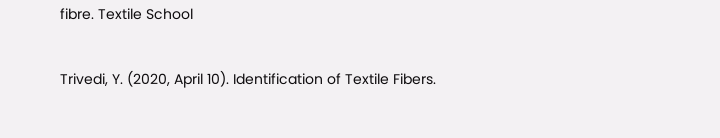fibre. Textile School

Trivedi, Y. (2020, April 10). Identification of Textile Fibers.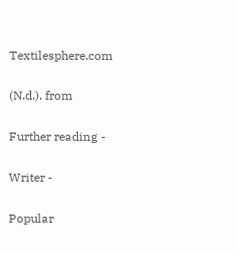Textilesphere.com

(N.d.). from

Further reading -

Writer -

Popular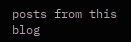posts from this blog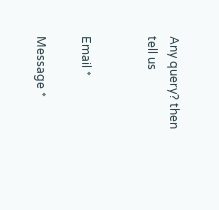Any query? then tell us


Email *

Message *